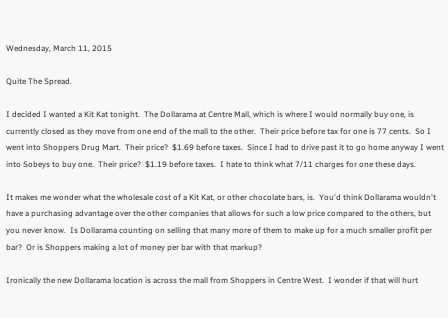Wednesday, March 11, 2015

Quite The Spread.

I decided I wanted a Kit Kat tonight.  The Dollarama at Centre Mall, which is where I would normally buy one, is currently closed as they move from one end of the mall to the other.  Their price before tax for one is 77 cents.  So I went into Shoppers Drug Mart.  Their price?  $1.69 before taxes.  Since I had to drive past it to go home anyway I went into Sobeys to buy one.  Their price?  $1.19 before taxes.  I hate to think what 7/11 charges for one these days.

It makes me wonder what the wholesale cost of a Kit Kat, or other chocolate bars, is.  You'd think Dollarama wouldn't have a purchasing advantage over the other companies that allows for such a low price compared to the others, but you never know.  Is Dollarama counting on selling that many more of them to make up for a much smaller profit per bar?  Or is Shoppers making a lot of money per bar with that markup?

Ironically the new Dollarama location is across the mall from Shoppers in Centre West.  I wonder if that will hurt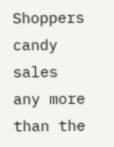Shoppers candy sales any more than the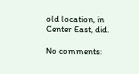old location, in Center East, did.

No comments: